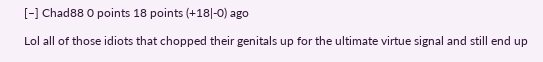[–] Chad88 0 points 18 points (+18|-0) ago

Lol all of those idiots that chopped their genitals up for the ultimate virtue signal and still end up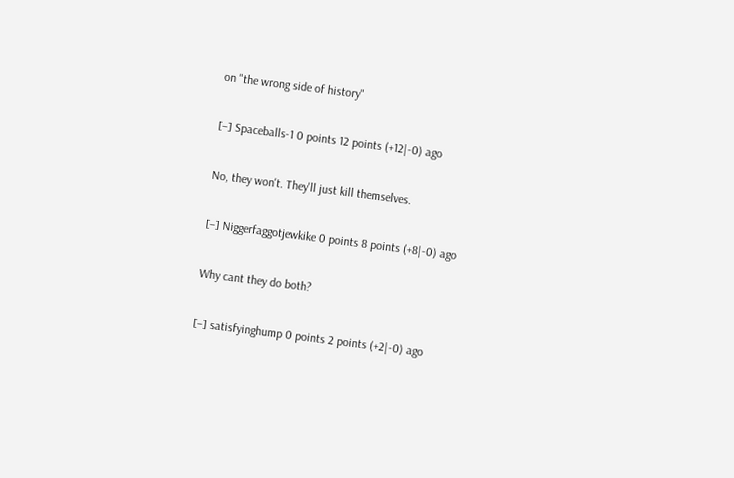on "the wrong side of history"

[–] Spaceballs-1 0 points 12 points (+12|-0) ago

No, they won't. They'll just kill themselves.

[–] Niggerfaggotjewkike 0 points 8 points (+8|-0) ago

Why cant they do both?

[–] satisfyinghump 0 points 2 points (+2|-0) ago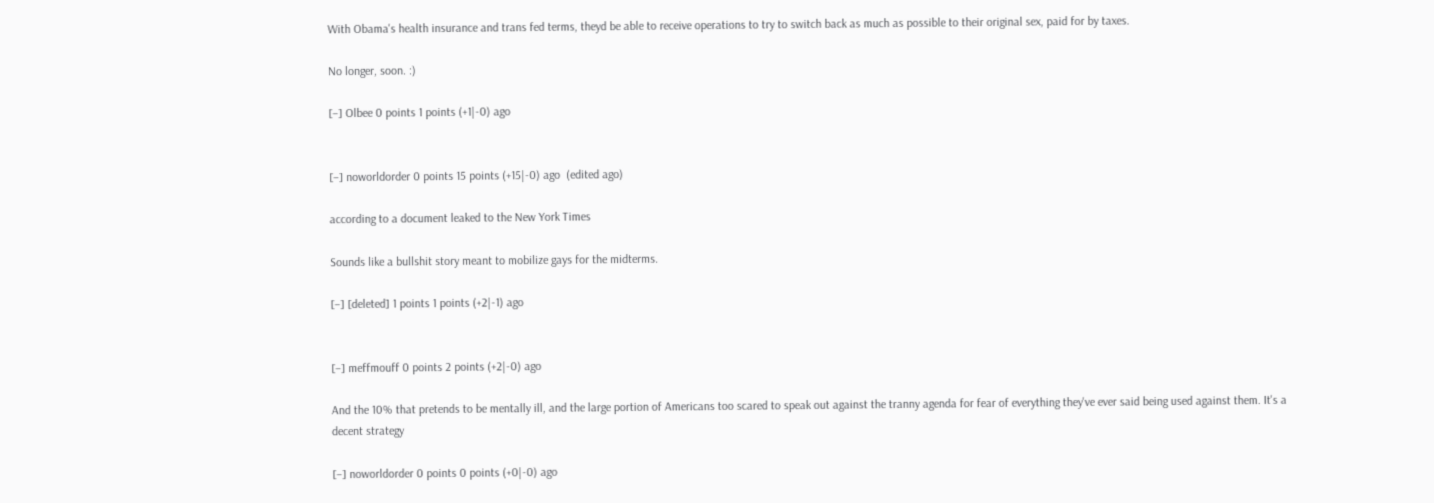With Obama's health insurance and trans fed terms, theyd be able to receive operations to try to switch back as much as possible to their original sex, paid for by taxes.

No longer, soon. :)

[–] Olbee 0 points 1 points (+1|-0) ago


[–] noworldorder 0 points 15 points (+15|-0) ago  (edited ago)

according to a document leaked to the New York Times

Sounds like a bullshit story meant to mobilize gays for the midterms.

[–] [deleted] 1 points 1 points (+2|-1) ago


[–] meffmouff 0 points 2 points (+2|-0) ago

And the 10% that pretends to be mentally ill, and the large portion of Americans too scared to speak out against the tranny agenda for fear of everything they've ever said being used against them. It's a decent strategy

[–] noworldorder 0 points 0 points (+0|-0) ago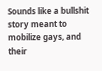Sounds like a bullshit story meant to mobilize gays, and their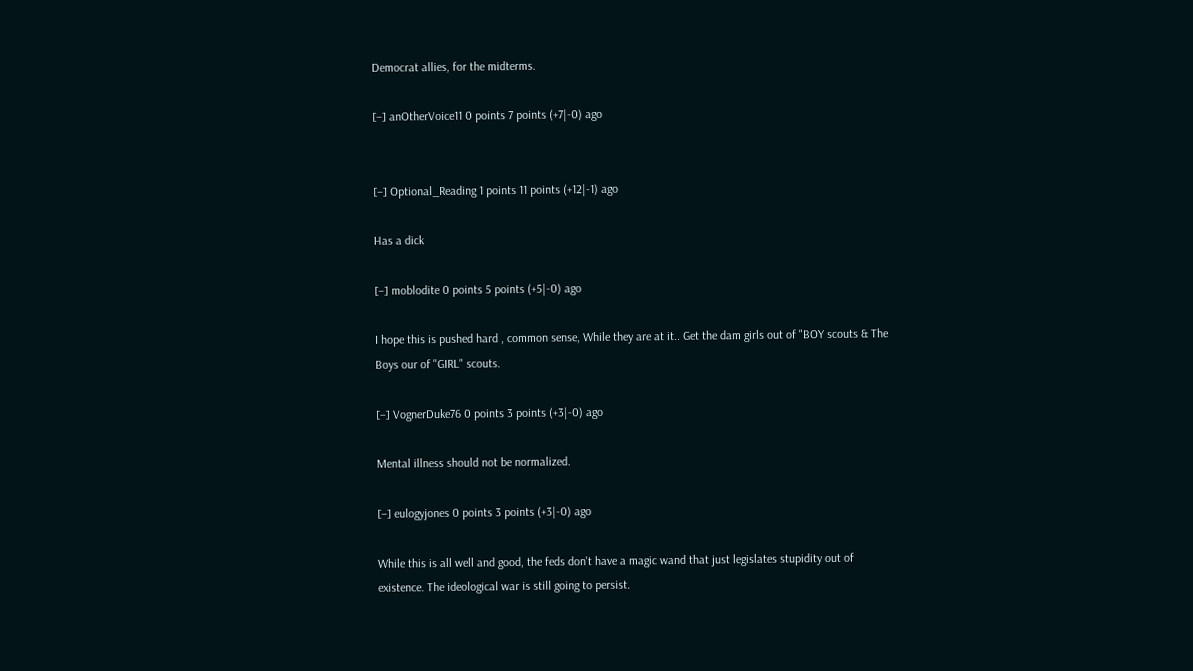Democrat allies, for the midterms.

[–] anOtherVoice11 0 points 7 points (+7|-0) ago


[–] Optional_Reading 1 points 11 points (+12|-1) ago

Has a dick

[–] moblodite 0 points 5 points (+5|-0) ago

I hope this is pushed hard , common sense, While they are at it.. Get the dam girls out of "BOY scouts & The Boys our of "GIRL" scouts.

[–] VognerDuke76 0 points 3 points (+3|-0) ago

Mental illness should not be normalized.

[–] eulogyjones 0 points 3 points (+3|-0) ago

While this is all well and good, the feds don't have a magic wand that just legislates stupidity out of existence. The ideological war is still going to persist.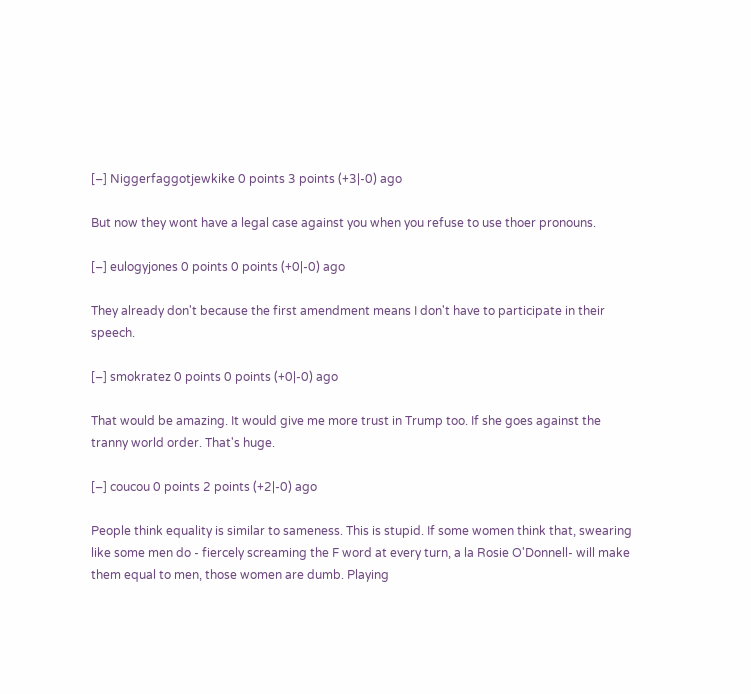[–] Niggerfaggotjewkike 0 points 3 points (+3|-0) ago

But now they wont have a legal case against you when you refuse to use thoer pronouns.

[–] eulogyjones 0 points 0 points (+0|-0) ago

They already don't because the first amendment means I don't have to participate in their speech.

[–] smokratez 0 points 0 points (+0|-0) ago

That would be amazing. It would give me more trust in Trump too. If she goes against the tranny world order. That's huge.

[–] coucou 0 points 2 points (+2|-0) ago

People think equality is similar to sameness. This is stupid. If some women think that, swearing like some men do - fiercely screaming the F word at every turn, a la Rosie O'Donnell- will make them equal to men, those women are dumb. Playing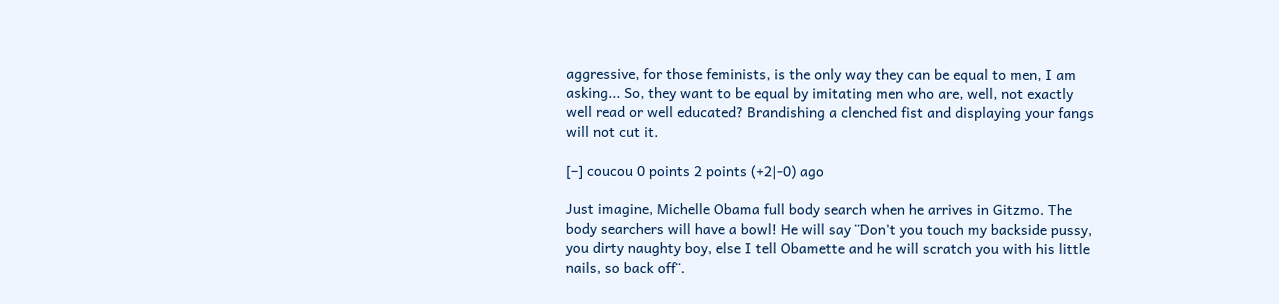aggressive, for those feminists, is the only way they can be equal to men, I am asking... So, they want to be equal by imitating men who are, well, not exactly well read or well educated? Brandishing a clenched fist and displaying your fangs will not cut it.

[–] coucou 0 points 2 points (+2|-0) ago

Just imagine, Michelle Obama full body search when he arrives in Gitzmo. The body searchers will have a bowl! He will say ¨Don't you touch my backside pussy, you dirty naughty boy, else I tell Obamette and he will scratch you with his little nails, so back off¨.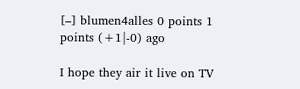[–] blumen4alles 0 points 1 points (+1|-0) ago

I hope they air it live on TV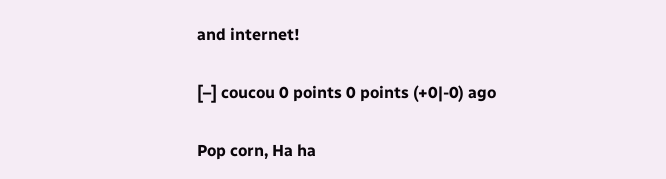and internet!

[–] coucou 0 points 0 points (+0|-0) ago

Pop corn, Ha ha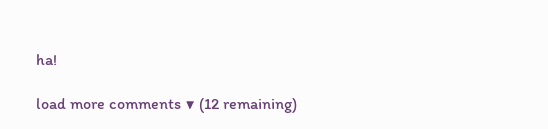ha!

load more comments ▼ (12 remaining)